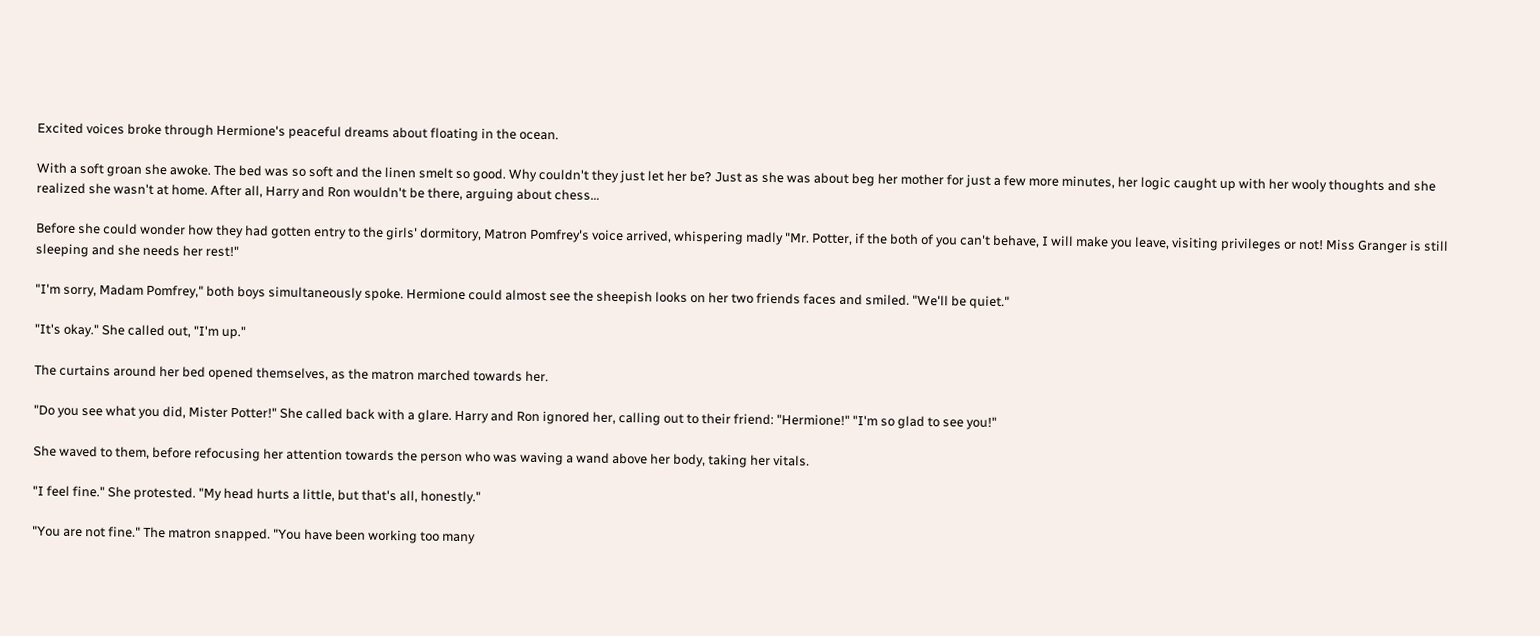Excited voices broke through Hermione's peaceful dreams about floating in the ocean.

With a soft groan she awoke. The bed was so soft and the linen smelt so good. Why couldn't they just let her be? Just as she was about beg her mother for just a few more minutes, her logic caught up with her wooly thoughts and she realized she wasn't at home. After all, Harry and Ron wouldn't be there, arguing about chess…

Before she could wonder how they had gotten entry to the girls' dormitory, Matron Pomfrey's voice arrived, whispering madly "Mr. Potter, if the both of you can't behave, I will make you leave, visiting privileges or not! Miss Granger is still sleeping and she needs her rest!"

"I'm sorry, Madam Pomfrey," both boys simultaneously spoke. Hermione could almost see the sheepish looks on her two friends faces and smiled. "We'll be quiet."

"It's okay." She called out, "I'm up."

The curtains around her bed opened themselves, as the matron marched towards her.

"Do you see what you did, Mister Potter!" She called back with a glare. Harry and Ron ignored her, calling out to their friend: "Hermione!" "I'm so glad to see you!"

She waved to them, before refocusing her attention towards the person who was waving a wand above her body, taking her vitals.

"I feel fine." She protested. "My head hurts a little, but that's all, honestly."

"You are not fine." The matron snapped. "You have been working too many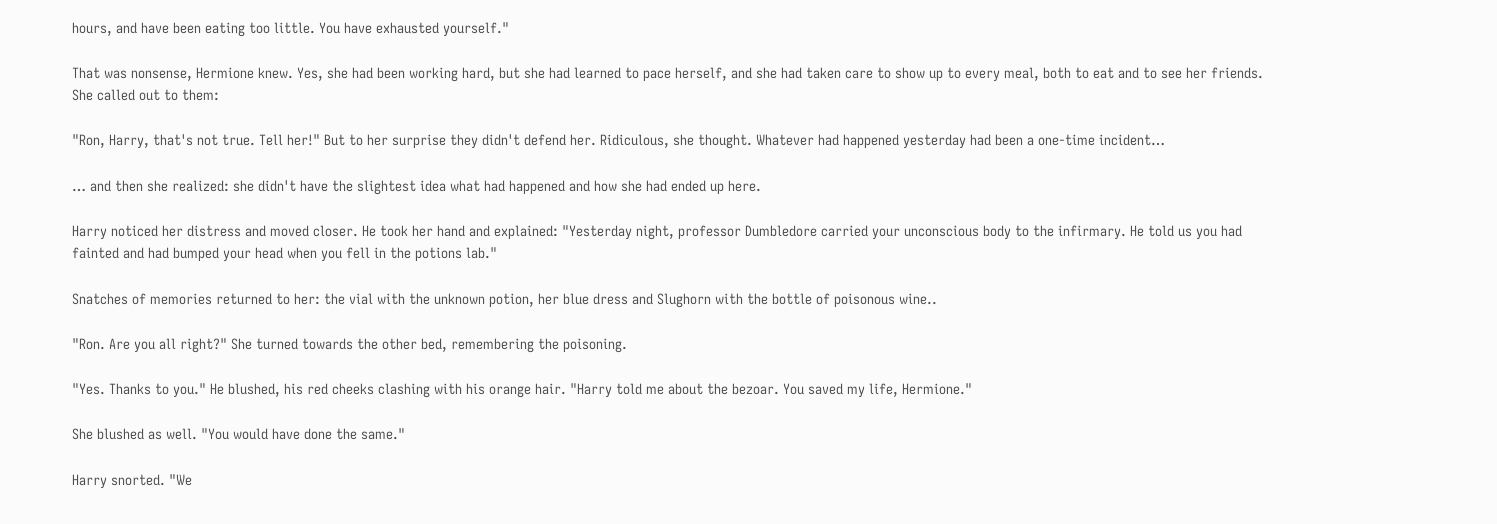hours, and have been eating too little. You have exhausted yourself."

That was nonsense, Hermione knew. Yes, she had been working hard, but she had learned to pace herself, and she had taken care to show up to every meal, both to eat and to see her friends. She called out to them:

"Ron, Harry, that's not true. Tell her!" But to her surprise they didn't defend her. Ridiculous, she thought. Whatever had happened yesterday had been a one-time incident…

… and then she realized: she didn't have the slightest idea what had happened and how she had ended up here.

Harry noticed her distress and moved closer. He took her hand and explained: "Yesterday night, professor Dumbledore carried your unconscious body to the infirmary. He told us you had fainted and had bumped your head when you fell in the potions lab."

Snatches of memories returned to her: the vial with the unknown potion, her blue dress and Slughorn with the bottle of poisonous wine..

"Ron. Are you all right?" She turned towards the other bed, remembering the poisoning.

"Yes. Thanks to you." He blushed, his red cheeks clashing with his orange hair. "Harry told me about the bezoar. You saved my life, Hermione."

She blushed as well. "You would have done the same."

Harry snorted. "We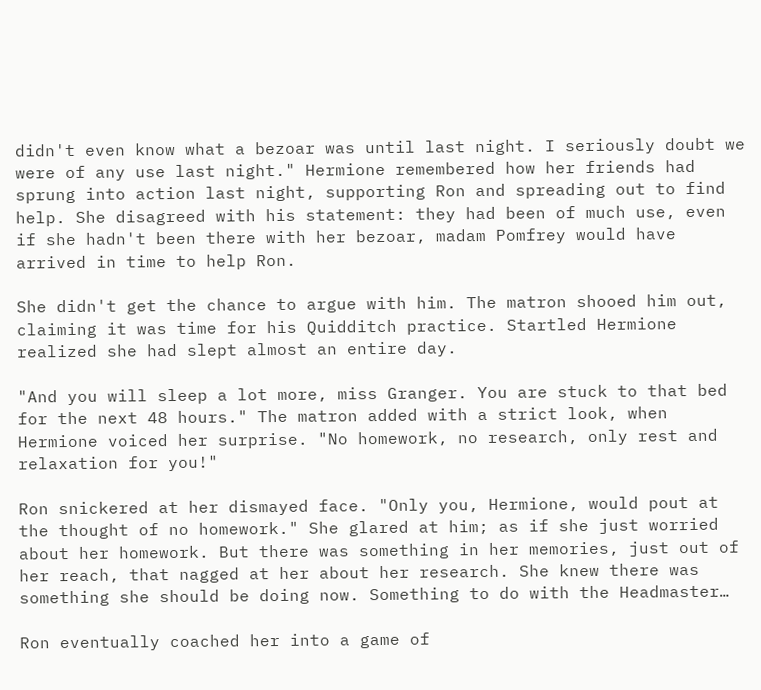didn't even know what a bezoar was until last night. I seriously doubt we were of any use last night." Hermione remembered how her friends had sprung into action last night, supporting Ron and spreading out to find help. She disagreed with his statement: they had been of much use, even if she hadn't been there with her bezoar, madam Pomfrey would have arrived in time to help Ron.

She didn't get the chance to argue with him. The matron shooed him out, claiming it was time for his Quidditch practice. Startled Hermione realized she had slept almost an entire day.

"And you will sleep a lot more, miss Granger. You are stuck to that bed for the next 48 hours." The matron added with a strict look, when Hermione voiced her surprise. "No homework, no research, only rest and relaxation for you!"

Ron snickered at her dismayed face. "Only you, Hermione, would pout at the thought of no homework." She glared at him; as if she just worried about her homework. But there was something in her memories, just out of her reach, that nagged at her about her research. She knew there was something she should be doing now. Something to do with the Headmaster…

Ron eventually coached her into a game of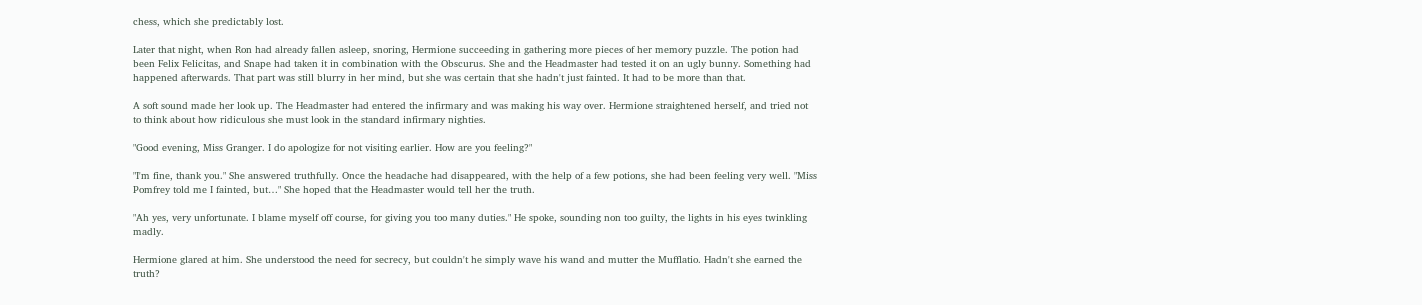chess, which she predictably lost.

Later that night, when Ron had already fallen asleep, snoring, Hermione succeeding in gathering more pieces of her memory puzzle. The potion had been Felix Felicitas, and Snape had taken it in combination with the Obscurus. She and the Headmaster had tested it on an ugly bunny. Something had happened afterwards. That part was still blurry in her mind, but she was certain that she hadn't just fainted. It had to be more than that.

A soft sound made her look up. The Headmaster had entered the infirmary and was making his way over. Hermione straightened herself, and tried not to think about how ridiculous she must look in the standard infirmary nighties.

"Good evening, Miss Granger. I do apologize for not visiting earlier. How are you feeling?"

"I'm fine, thank you." She answered truthfully. Once the headache had disappeared, with the help of a few potions, she had been feeling very well. "Miss Pomfrey told me I fainted, but…" She hoped that the Headmaster would tell her the truth.

"Ah yes, very unfortunate. I blame myself off course, for giving you too many duties." He spoke, sounding non too guilty, the lights in his eyes twinkling madly.

Hermione glared at him. She understood the need for secrecy, but couldn't he simply wave his wand and mutter the Mufflatio. Hadn't she earned the truth?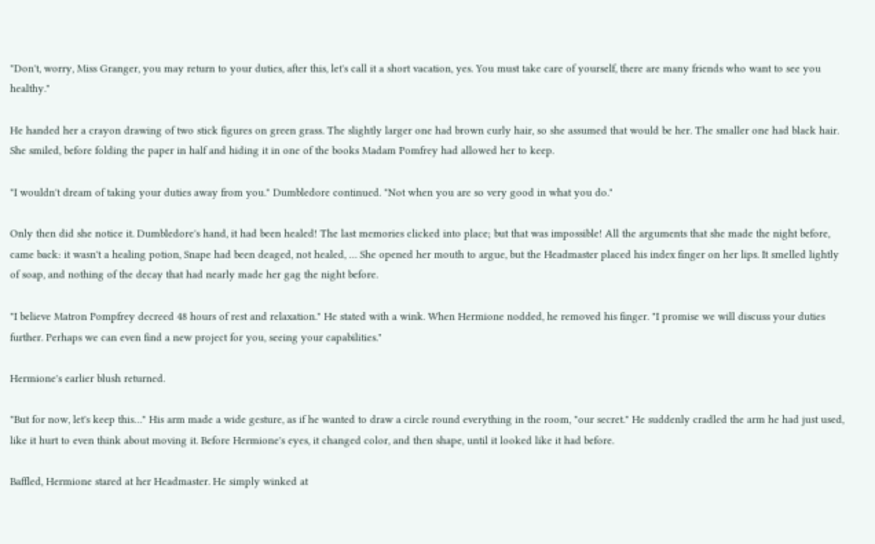"Don't, worry, Miss Granger, you may return to your duties, after this, let's call it a short vacation, yes. You must take care of yourself, there are many friends who want to see you healthy."

He handed her a crayon drawing of two stick figures on green grass. The slightly larger one had brown curly hair, so she assumed that would be her. The smaller one had black hair. She smiled, before folding the paper in half and hiding it in one of the books Madam Pomfrey had allowed her to keep.

"I wouldn't dream of taking your duties away from you." Dumbledore continued. "Not when you are so very good in what you do."

Only then did she notice it. Dumbledore's hand, it had been healed! The last memories clicked into place; but that was impossible! All the arguments that she made the night before, came back: it wasn't a healing potion, Snape had been deaged, not healed, … She opened her mouth to argue, but the Headmaster placed his index finger on her lips. It smelled lightly of soap, and nothing of the decay that had nearly made her gag the night before.

"I believe Matron Pompfrey decreed 48 hours of rest and relaxation." He stated with a wink. When Hermione nodded, he removed his finger. "I promise we will discuss your duties further. Perhaps we can even find a new project for you, seeing your capabilities."

Hermione's earlier blush returned.

"But for now, let's keep this…" His arm made a wide gesture, as if he wanted to draw a circle round everything in the room, "our secret." He suddenly cradled the arm he had just used, like it hurt to even think about moving it. Before Hermione's eyes, it changed color, and then shape, until it looked like it had before.

Baffled, Hermione stared at her Headmaster. He simply winked at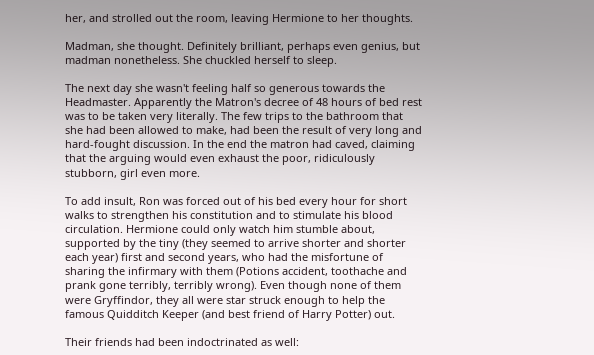her, and strolled out the room, leaving Hermione to her thoughts.

Madman, she thought. Definitely brilliant, perhaps even genius, but madman nonetheless. She chuckled herself to sleep.

The next day she wasn't feeling half so generous towards the Headmaster. Apparently the Matron's decree of 48 hours of bed rest was to be taken very literally. The few trips to the bathroom that she had been allowed to make, had been the result of very long and hard-fought discussion. In the end the matron had caved, claiming that the arguing would even exhaust the poor, ridiculously stubborn, girl even more.

To add insult, Ron was forced out of his bed every hour for short walks to strengthen his constitution and to stimulate his blood circulation. Hermione could only watch him stumble about, supported by the tiny (they seemed to arrive shorter and shorter each year) first and second years, who had the misfortune of sharing the infirmary with them (Potions accident, toothache and prank gone terribly, terribly wrong). Even though none of them were Gryffindor, they all were star struck enough to help the famous Quidditch Keeper (and best friend of Harry Potter) out.

Their friends had been indoctrinated as well: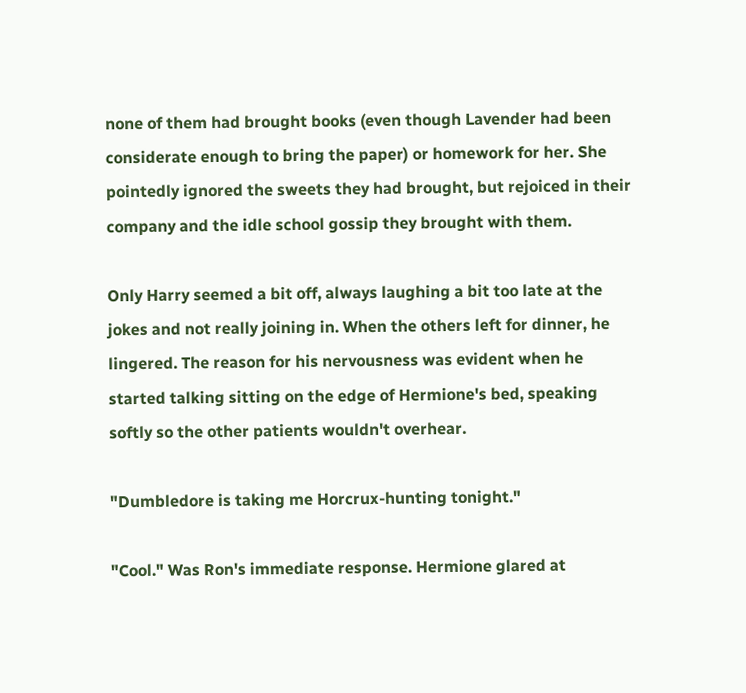none of them had brought books (even though Lavender had been considerate enough to bring the paper) or homework for her. She pointedly ignored the sweets they had brought, but rejoiced in their company and the idle school gossip they brought with them.

Only Harry seemed a bit off, always laughing a bit too late at the jokes and not really joining in. When the others left for dinner, he lingered. The reason for his nervousness was evident when he started talking sitting on the edge of Hermione's bed, speaking softly so the other patients wouldn't overhear.

"Dumbledore is taking me Horcrux-hunting tonight."

"Cool." Was Ron's immediate response. Hermione glared at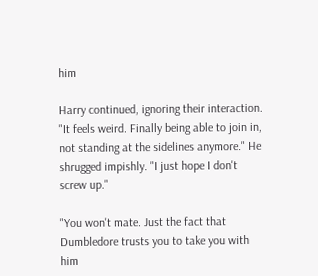him

Harry continued, ignoring their interaction. "It feels weird. Finally being able to join in, not standing at the sidelines anymore." He shrugged impishly. "I just hope I don't screw up."

"You won't mate. Just the fact that Dumbledore trusts you to take you with him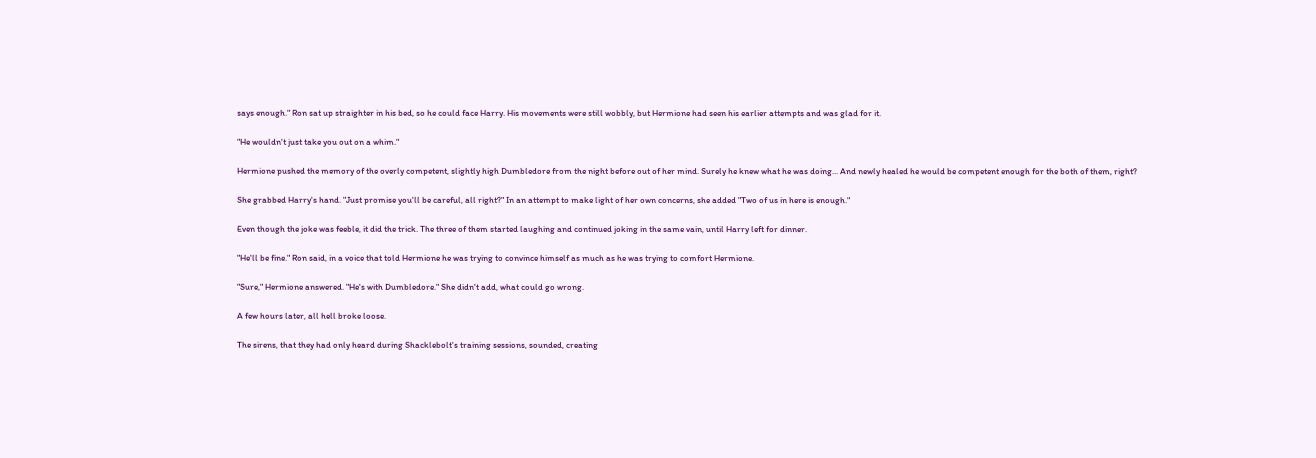says enough." Ron sat up straighter in his bed, so he could face Harry. His movements were still wobbly, but Hermione had seen his earlier attempts and was glad for it.

"He wouldn't just take you out on a whim."

Hermione pushed the memory of the overly competent, slightly high Dumbledore from the night before out of her mind. Surely he knew what he was doing... And newly healed he would be competent enough for the both of them, right?

She grabbed Harry's hand. "Just promise you'll be careful, all right?" In an attempt to make light of her own concerns, she added "Two of us in here is enough."

Even though the joke was feeble, it did the trick. The three of them started laughing and continued joking in the same vain, until Harry left for dinner.

"He'll be fine." Ron said, in a voice that told Hermione he was trying to convince himself as much as he was trying to comfort Hermione.

"Sure," Hermione answered. "He's with Dumbledore." She didn't add, what could go wrong.

A few hours later, all hell broke loose.

The sirens, that they had only heard during Shacklebolt's training sessions, sounded, creating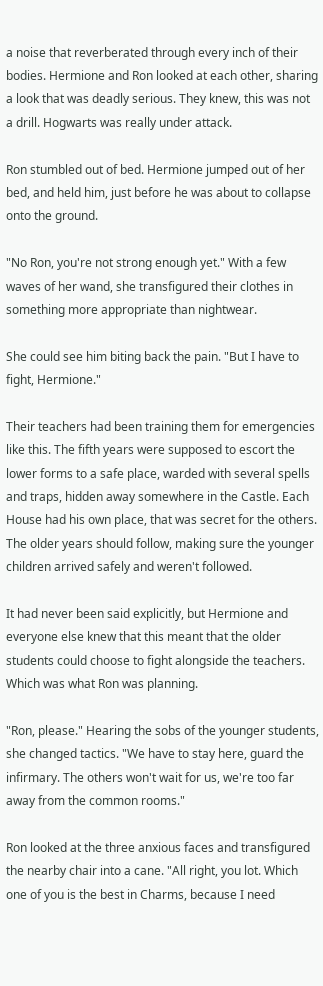a noise that reverberated through every inch of their bodies. Hermione and Ron looked at each other, sharing a look that was deadly serious. They knew, this was not a drill. Hogwarts was really under attack.

Ron stumbled out of bed. Hermione jumped out of her bed, and held him, just before he was about to collapse onto the ground.

"No Ron, you're not strong enough yet." With a few waves of her wand, she transfigured their clothes in something more appropriate than nightwear.

She could see him biting back the pain. "But I have to fight, Hermione."

Their teachers had been training them for emergencies like this. The fifth years were supposed to escort the lower forms to a safe place, warded with several spells and traps, hidden away somewhere in the Castle. Each House had his own place, that was secret for the others. The older years should follow, making sure the younger children arrived safely and weren't followed.

It had never been said explicitly, but Hermione and everyone else knew that this meant that the older students could choose to fight alongside the teachers. Which was what Ron was planning.

"Ron, please." Hearing the sobs of the younger students, she changed tactics. "We have to stay here, guard the infirmary. The others won't wait for us, we're too far away from the common rooms."

Ron looked at the three anxious faces and transfigured the nearby chair into a cane. "All right, you lot. Which one of you is the best in Charms, because I need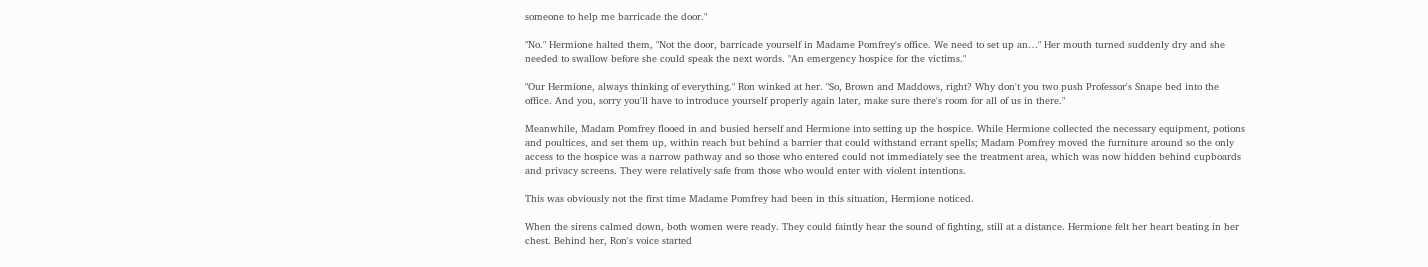someone to help me barricade the door."

"No." Hermione halted them, "Not the door, barricade yourself in Madame Pomfrey's office. We need to set up an…" Her mouth turned suddenly dry and she needed to swallow before she could speak the next words. "An emergency hospice for the victims."

"Our Hermione, always thinking of everything." Ron winked at her. "So, Brown and Maddows, right? Why don't you two push Professor's Snape bed into the office. And you, sorry you'll have to introduce yourself properly again later, make sure there's room for all of us in there."

Meanwhile, Madam Pomfrey flooed in and busied herself and Hermione into setting up the hospice. While Hermione collected the necessary equipment, potions and poultices, and set them up, within reach but behind a barrier that could withstand errant spells; Madam Pomfrey moved the furniture around so the only access to the hospice was a narrow pathway and so those who entered could not immediately see the treatment area, which was now hidden behind cupboards and privacy screens. They were relatively safe from those who would enter with violent intentions.

This was obviously not the first time Madame Pomfrey had been in this situation, Hermione noticed.

When the sirens calmed down, both women were ready. They could faintly hear the sound of fighting, still at a distance. Hermione felt her heart beating in her chest. Behind her, Ron's voice started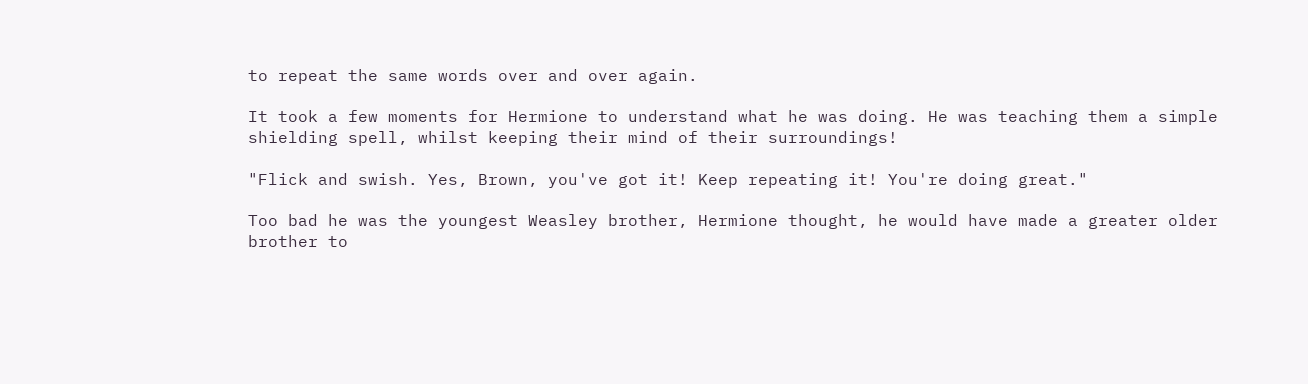to repeat the same words over and over again.

It took a few moments for Hermione to understand what he was doing. He was teaching them a simple shielding spell, whilst keeping their mind of their surroundings!

"Flick and swish. Yes, Brown, you've got it! Keep repeating it! You're doing great."

Too bad he was the youngest Weasley brother, Hermione thought, he would have made a greater older brother to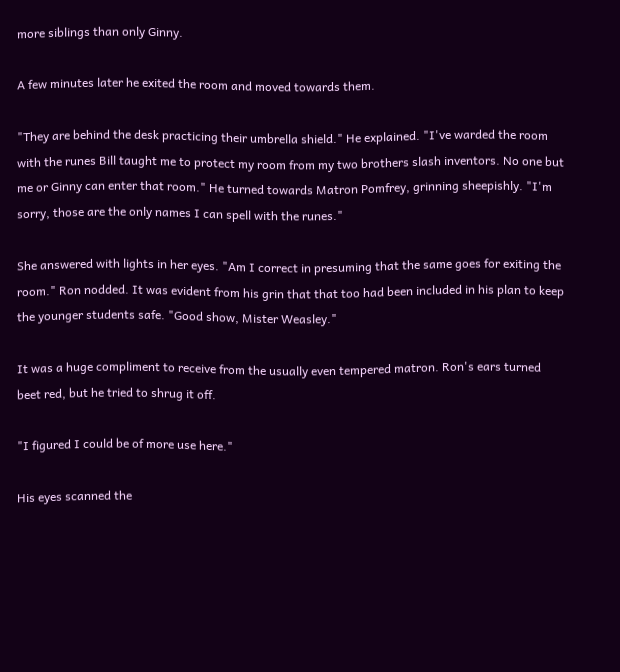more siblings than only Ginny.

A few minutes later he exited the room and moved towards them.

"They are behind the desk practicing their umbrella shield." He explained. "I've warded the room with the runes Bill taught me to protect my room from my two brothers slash inventors. No one but me or Ginny can enter that room." He turned towards Matron Pomfrey, grinning sheepishly. "I'm sorry, those are the only names I can spell with the runes."

She answered with lights in her eyes. "Am I correct in presuming that the same goes for exiting the room." Ron nodded. It was evident from his grin that that too had been included in his plan to keep the younger students safe. "Good show, Mister Weasley."

It was a huge compliment to receive from the usually even tempered matron. Ron's ears turned beet red, but he tried to shrug it off.

"I figured I could be of more use here."

His eyes scanned the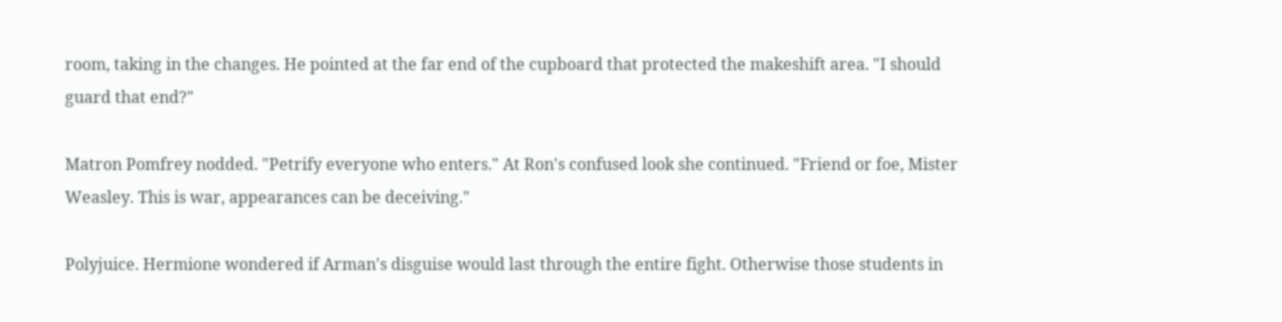room, taking in the changes. He pointed at the far end of the cupboard that protected the makeshift area. "I should guard that end?"

Matron Pomfrey nodded. "Petrify everyone who enters." At Ron's confused look she continued. "Friend or foe, Mister Weasley. This is war, appearances can be deceiving."

Polyjuice. Hermione wondered if Arman's disguise would last through the entire fight. Otherwise those students in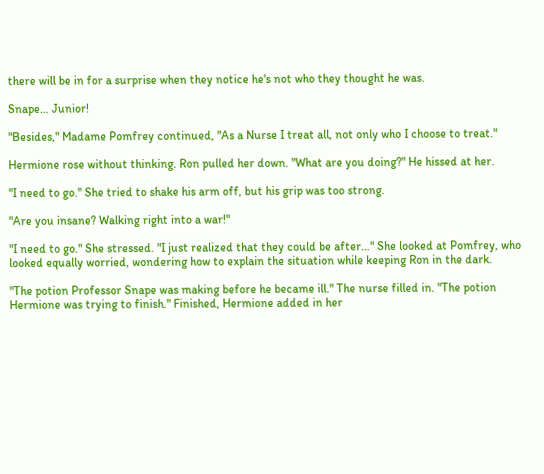there will be in for a surprise when they notice he's not who they thought he was.

Snape… Junior!

"Besides," Madame Pomfrey continued, "As a Nurse I treat all, not only who I choose to treat."

Hermione rose without thinking. Ron pulled her down. "What are you doing?" He hissed at her.

"I need to go." She tried to shake his arm off, but his grip was too strong.

"Are you insane? Walking right into a war!"

"I need to go." She stressed. "I just realized that they could be after…" She looked at Pomfrey, who looked equally worried, wondering how to explain the situation while keeping Ron in the dark.

"The potion Professor Snape was making before he became ill." The nurse filled in. "The potion Hermione was trying to finish." Finished, Hermione added in her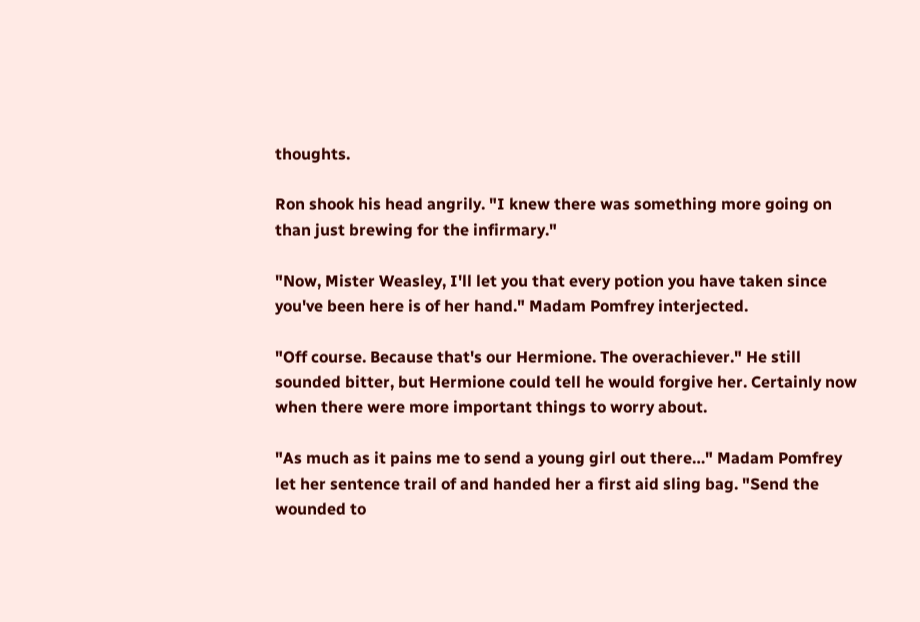thoughts.

Ron shook his head angrily. "I knew there was something more going on than just brewing for the infirmary."

"Now, Mister Weasley, I'll let you that every potion you have taken since you've been here is of her hand." Madam Pomfrey interjected.

"Off course. Because that's our Hermione. The overachiever." He still sounded bitter, but Hermione could tell he would forgive her. Certainly now when there were more important things to worry about.

"As much as it pains me to send a young girl out there…" Madam Pomfrey let her sentence trail of and handed her a first aid sling bag. "Send the wounded to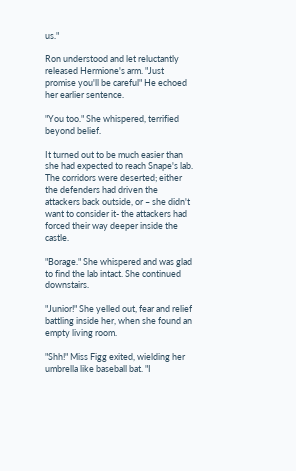us."

Ron understood and let reluctantly released Hermione's arm. "Just promise you'll be careful" He echoed her earlier sentence.

"You too." She whispered, terrified beyond belief.

It turned out to be much easier than she had expected to reach Snape's lab. The corridors were deserted; either the defenders had driven the attackers back outside, or – she didn't want to consider it- the attackers had forced their way deeper inside the castle.

"Borage." She whispered and was glad to find the lab intact. She continued downstairs.

"Junior!" She yelled out, fear and relief battling inside her, when she found an empty living room.

"Shh!" Miss Figg exited, wielding her umbrella like baseball bat. "I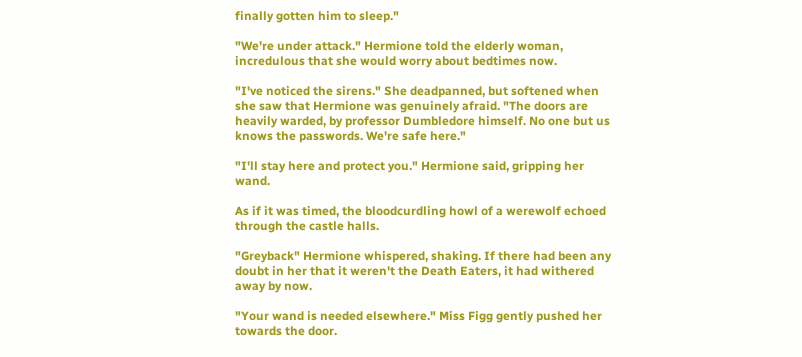finally gotten him to sleep."

"We're under attack." Hermione told the elderly woman, incredulous that she would worry about bedtimes now.

"I've noticed the sirens." She deadpanned, but softened when she saw that Hermione was genuinely afraid. "The doors are heavily warded, by professor Dumbledore himself. No one but us knows the passwords. We're safe here."

"I'll stay here and protect you." Hermione said, gripping her wand.

As if it was timed, the bloodcurdling howl of a werewolf echoed through the castle halls.

"Greyback" Hermione whispered, shaking. If there had been any doubt in her that it weren't the Death Eaters, it had withered away by now.

"Your wand is needed elsewhere." Miss Figg gently pushed her towards the door.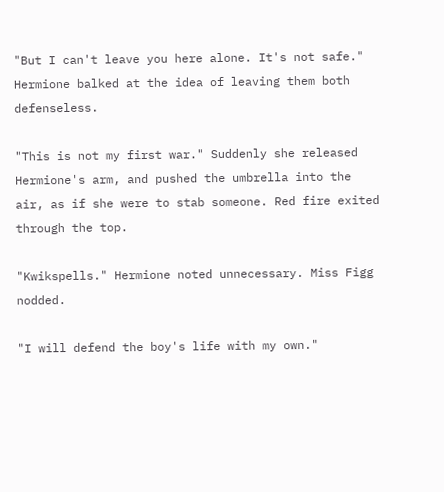"But I can't leave you here alone. It's not safe." Hermione balked at the idea of leaving them both defenseless.

"This is not my first war." Suddenly she released Hermione's arm, and pushed the umbrella into the air, as if she were to stab someone. Red fire exited through the top.

"Kwikspells." Hermione noted unnecessary. Miss Figg nodded.

"I will defend the boy's life with my own."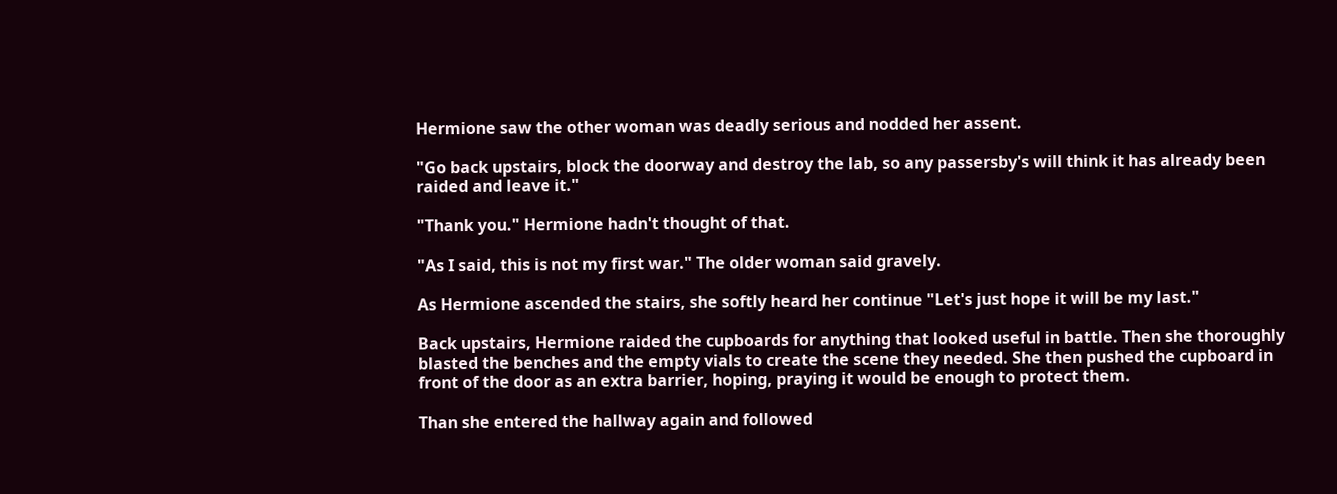Hermione saw the other woman was deadly serious and nodded her assent.

"Go back upstairs, block the doorway and destroy the lab, so any passersby's will think it has already been raided and leave it."

"Thank you." Hermione hadn't thought of that.

"As I said, this is not my first war." The older woman said gravely.

As Hermione ascended the stairs, she softly heard her continue "Let's just hope it will be my last."

Back upstairs, Hermione raided the cupboards for anything that looked useful in battle. Then she thoroughly blasted the benches and the empty vials to create the scene they needed. She then pushed the cupboard in front of the door as an extra barrier, hoping, praying it would be enough to protect them.

Than she entered the hallway again and followed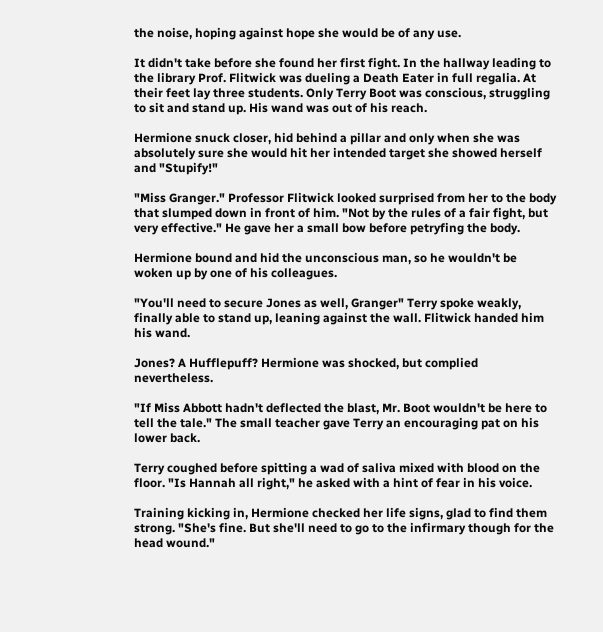the noise, hoping against hope she would be of any use.

It didn't take before she found her first fight. In the hallway leading to the library Prof. Flitwick was dueling a Death Eater in full regalia. At their feet lay three students. Only Terry Boot was conscious, struggling to sit and stand up. His wand was out of his reach.

Hermione snuck closer, hid behind a pillar and only when she was absolutely sure she would hit her intended target she showed herself and "Stupify!"

"Miss Granger." Professor Flitwick looked surprised from her to the body that slumped down in front of him. "Not by the rules of a fair fight, but very effective." He gave her a small bow before petryfing the body.

Hermione bound and hid the unconscious man, so he wouldn't be woken up by one of his colleagues.

"You'll need to secure Jones as well, Granger" Terry spoke weakly, finally able to stand up, leaning against the wall. Flitwick handed him his wand.

Jones? A Hufflepuff? Hermione was shocked, but complied nevertheless.

"If Miss Abbott hadn't deflected the blast, Mr. Boot wouldn't be here to tell the tale." The small teacher gave Terry an encouraging pat on his lower back.

Terry coughed before spitting a wad of saliva mixed with blood on the floor. "Is Hannah all right," he asked with a hint of fear in his voice.

Training kicking in, Hermione checked her life signs, glad to find them strong. "She's fine. But she'll need to go to the infirmary though for the head wound."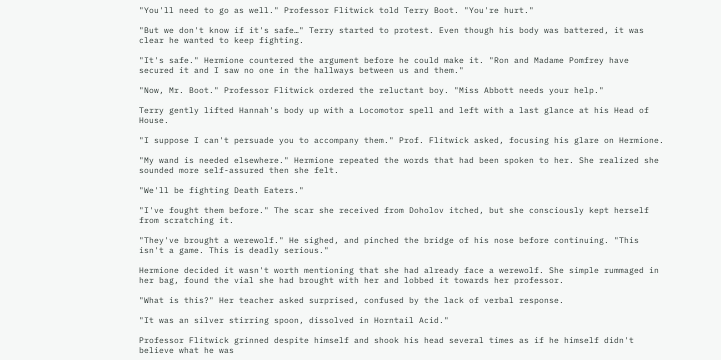"You'll need to go as well." Professor Flitwick told Terry Boot. "You're hurt."

"But we don't know if it's safe…" Terry started to protest. Even though his body was battered, it was clear he wanted to keep fighting.

"It's safe." Hermione countered the argument before he could make it. "Ron and Madame Pomfrey have secured it and I saw no one in the hallways between us and them."

"Now, Mr. Boot." Professor Flitwick ordered the reluctant boy. "Miss Abbott needs your help."

Terry gently lifted Hannah's body up with a Locomotor spell and left with a last glance at his Head of House.

"I suppose I can't persuade you to accompany them." Prof. Flitwick asked, focusing his glare on Hermione.

"My wand is needed elsewhere." Hermione repeated the words that had been spoken to her. She realized she sounded more self-assured then she felt.

"We'll be fighting Death Eaters."

"I've fought them before." The scar she received from Doholov itched, but she consciously kept herself from scratching it.

"They've brought a werewolf." He sighed, and pinched the bridge of his nose before continuing. "This isn't a game. This is deadly serious."

Hermione decided it wasn't worth mentioning that she had already face a werewolf. She simple rummaged in her bag, found the vial she had brought with her and lobbed it towards her professor.

"What is this?" Her teacher asked surprised, confused by the lack of verbal response.

"It was an silver stirring spoon, dissolved in Horntail Acid."

Professor Flitwick grinned despite himself and shook his head several times as if he himself didn't believe what he was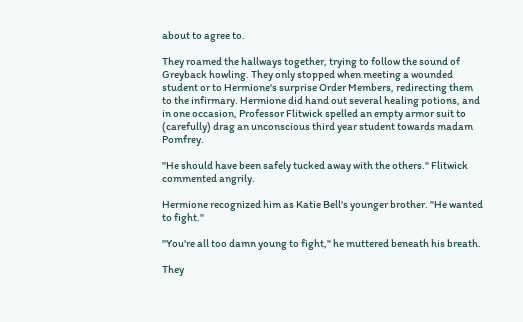about to agree to.

They roamed the hallways together, trying to follow the sound of Greyback howling. They only stopped when meeting a wounded student or to Hermione's surprise Order Members, redirecting them to the infirmary. Hermione did hand out several healing potions, and in one occasion, Professor Flitwick spelled an empty armor suit to (carefully) drag an unconscious third year student towards madam Pomfrey.

"He should have been safely tucked away with the others." Flitwick commented angrily.

Hermione recognized him as Katie Bell's younger brother. "He wanted to fight."

"You're all too damn young to fight," he muttered beneath his breath.

They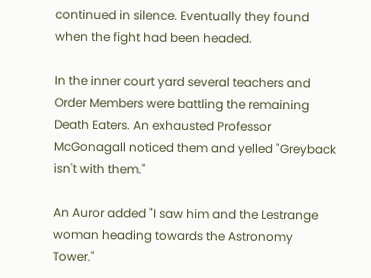continued in silence. Eventually they found when the fight had been headed.

In the inner court yard several teachers and Order Members were battling the remaining Death Eaters. An exhausted Professor McGonagall noticed them and yelled "Greyback isn't with them."

An Auror added "I saw him and the Lestrange woman heading towards the Astronomy Tower."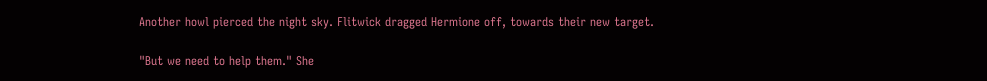Another howl pierced the night sky. Flitwick dragged Hermione off, towards their new target.

"But we need to help them." She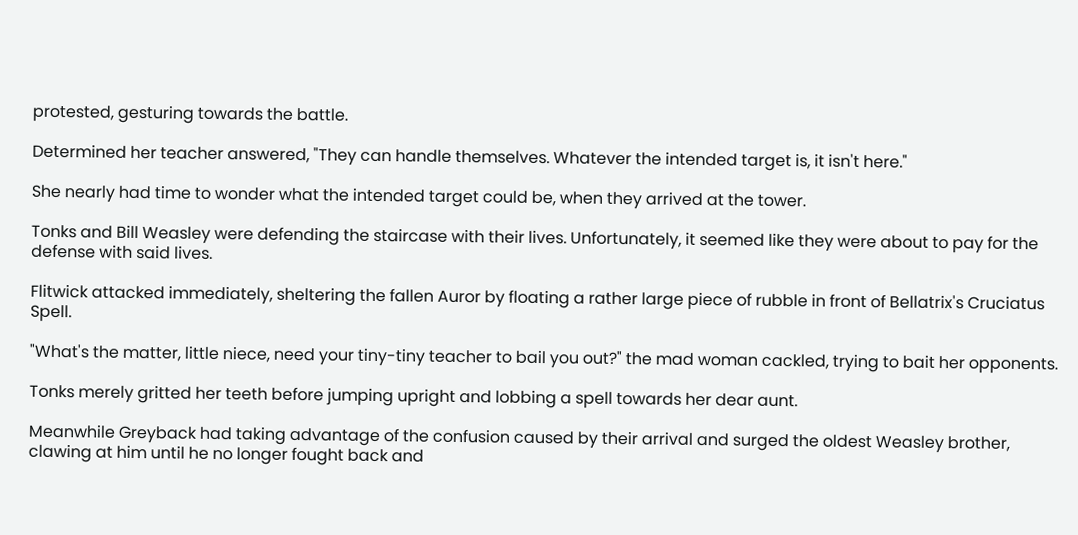protested, gesturing towards the battle.

Determined her teacher answered, "They can handle themselves. Whatever the intended target is, it isn't here."

She nearly had time to wonder what the intended target could be, when they arrived at the tower.

Tonks and Bill Weasley were defending the staircase with their lives. Unfortunately, it seemed like they were about to pay for the defense with said lives.

Flitwick attacked immediately, sheltering the fallen Auror by floating a rather large piece of rubble in front of Bellatrix's Cruciatus Spell.

"What's the matter, little niece, need your tiny-tiny teacher to bail you out?" the mad woman cackled, trying to bait her opponents.

Tonks merely gritted her teeth before jumping upright and lobbing a spell towards her dear aunt.

Meanwhile Greyback had taking advantage of the confusion caused by their arrival and surged the oldest Weasley brother, clawing at him until he no longer fought back and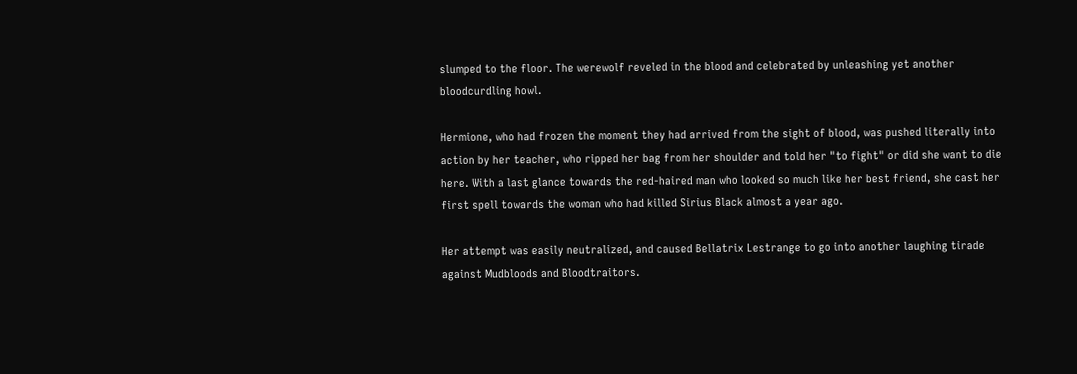slumped to the floor. The werewolf reveled in the blood and celebrated by unleashing yet another bloodcurdling howl.

Hermione, who had frozen the moment they had arrived from the sight of blood, was pushed literally into action by her teacher, who ripped her bag from her shoulder and told her "to fight" or did she want to die here. With a last glance towards the red-haired man who looked so much like her best friend, she cast her first spell towards the woman who had killed Sirius Black almost a year ago.

Her attempt was easily neutralized, and caused Bellatrix Lestrange to go into another laughing tirade against Mudbloods and Bloodtraitors.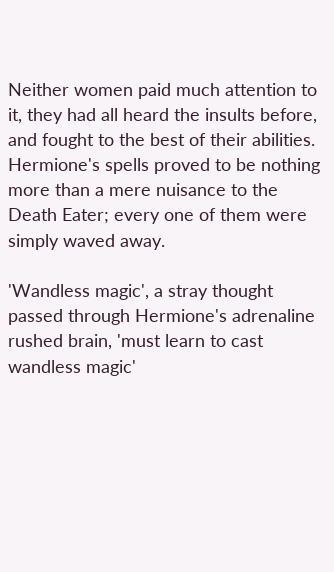Neither women paid much attention to it, they had all heard the insults before, and fought to the best of their abilities. Hermione's spells proved to be nothing more than a mere nuisance to the Death Eater; every one of them were simply waved away.

'Wandless magic', a stray thought passed through Hermione's adrenaline rushed brain, 'must learn to cast wandless magic'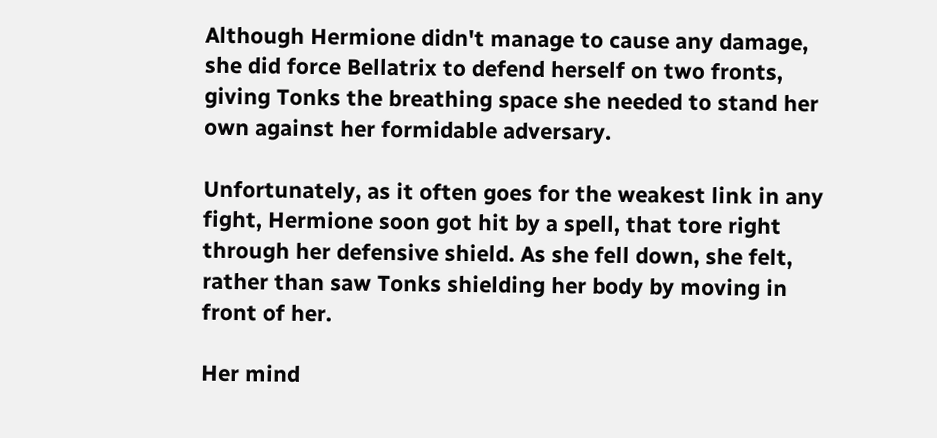Although Hermione didn't manage to cause any damage, she did force Bellatrix to defend herself on two fronts, giving Tonks the breathing space she needed to stand her own against her formidable adversary.

Unfortunately, as it often goes for the weakest link in any fight, Hermione soon got hit by a spell, that tore right through her defensive shield. As she fell down, she felt, rather than saw Tonks shielding her body by moving in front of her.

Her mind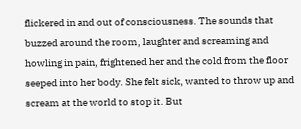flickered in and out of consciousness. The sounds that buzzed around the room, laughter and screaming and howling in pain, frightened her and the cold from the floor seeped into her body. She felt sick, wanted to throw up and scream at the world to stop it. But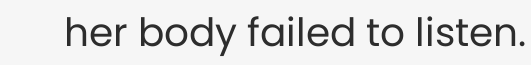her body failed to listen.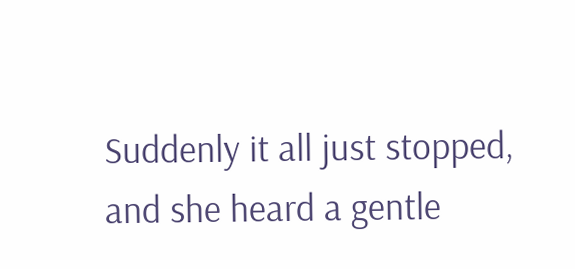Suddenly it all just stopped, and she heard a gentle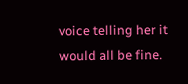voice telling her it would all be fine.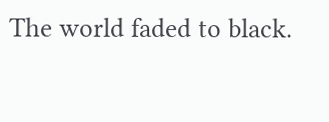The world faded to black.